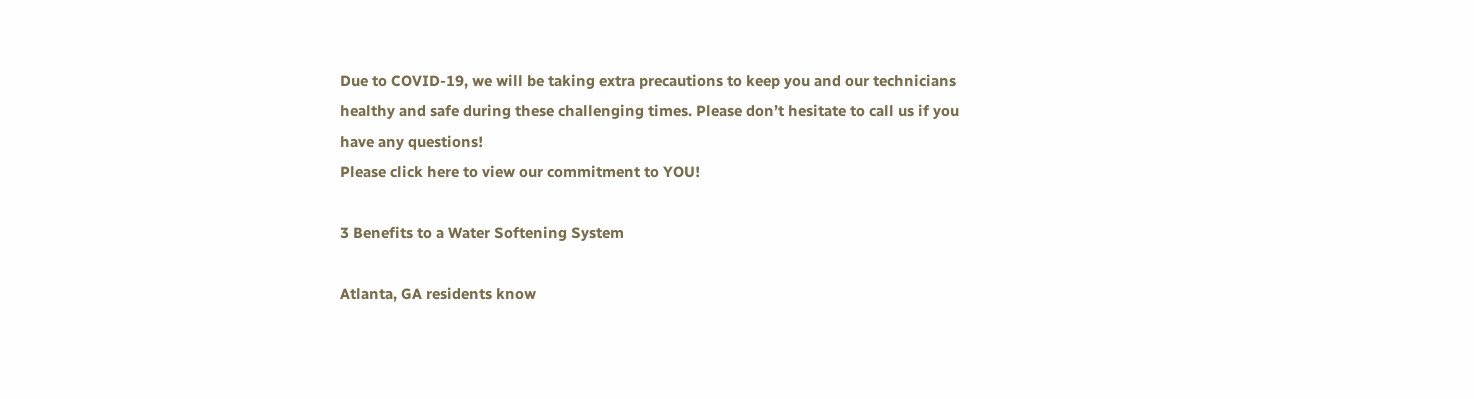Due to COVID-19, we will be taking extra precautions to keep you and our technicians healthy and safe during these challenging times. Please don’t hesitate to call us if you have any questions!
Please click here to view our commitment to YOU!

3 Benefits to a Water Softening System

Atlanta, GA residents know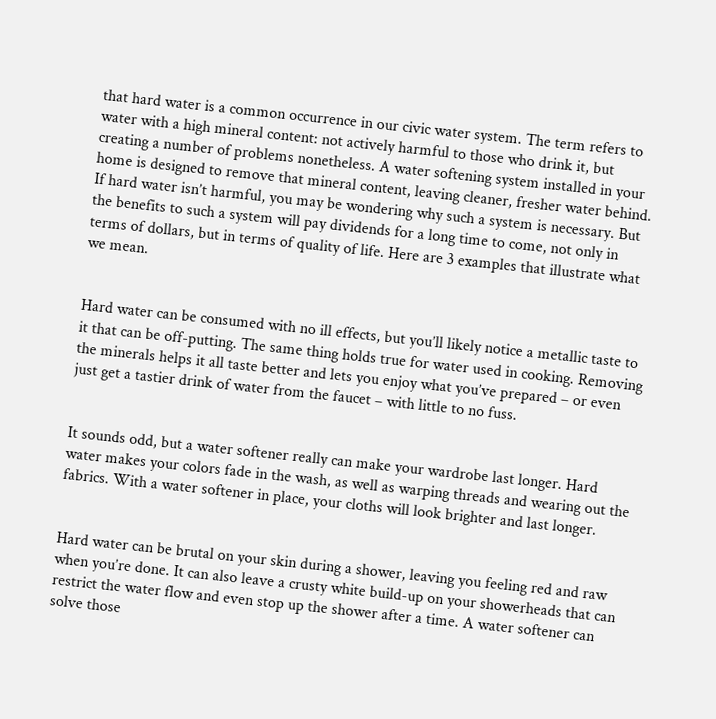that hard water is a common occurrence in our civic water system. The term refers to water with a high mineral content: not actively harmful to those who drink it, but creating a number of problems nonetheless. A water softening system installed in your home is designed to remove that mineral content, leaving cleaner, fresher water behind. If hard water isn’t harmful, you may be wondering why such a system is necessary. But the benefits to such a system will pay dividends for a long time to come, not only in terms of dollars, but in terms of quality of life. Here are 3 examples that illustrate what we mean.


Hard water can be consumed with no ill effects, but you’ll likely notice a metallic taste to it that can be off-putting. The same thing holds true for water used in cooking. Removing the minerals helps it all taste better and lets you enjoy what you’ve prepared – or even just get a tastier drink of water from the faucet – with little to no fuss.


It sounds odd, but a water softener really can make your wardrobe last longer. Hard water makes your colors fade in the wash, as well as warping threads and wearing out the fabrics. With a water softener in place, your cloths will look brighter and last longer.


Hard water can be brutal on your skin during a shower, leaving you feeling red and raw when you’re done. It can also leave a crusty white build-up on your showerheads that can restrict the water flow and even stop up the shower after a time. A water softener can solve those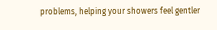problems, helping your showers feel gentler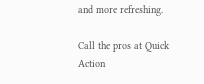and more refreshing.

Call the pros at Quick Action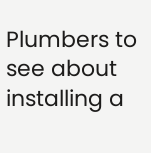Plumbers to see about installing a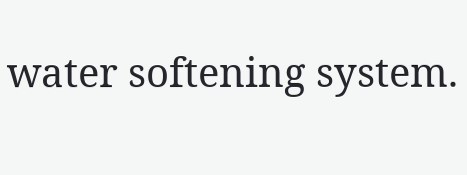water softening system.